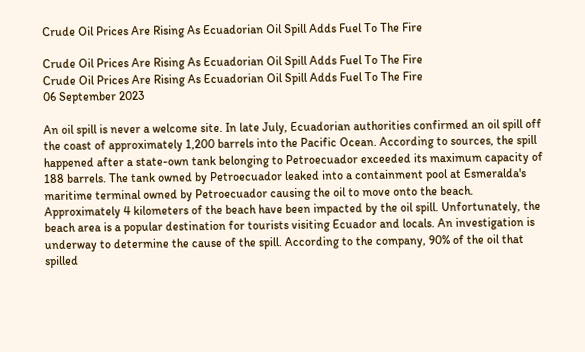Crude Oil Prices Are Rising As Ecuadorian Oil Spill Adds Fuel To The Fire

Crude Oil Prices Are Rising As Ecuadorian Oil Spill Adds Fuel To The Fire
Crude Oil Prices Are Rising As Ecuadorian Oil Spill Adds Fuel To The Fire
06 September 2023

An oil spill is never a welcome site. In late July, Ecuadorian authorities confirmed an oil spill off the coast of approximately 1,200 barrels into the Pacific Ocean. According to sources, the spill happened after a state-own tank belonging to Petroecuador exceeded its maximum capacity of 188 barrels. The tank owned by Petroecuador leaked into a containment pool at Esmeralda's maritime terminal owned by Petroecuador causing the oil to move onto the beach. Approximately 4 kilometers of the beach have been impacted by the oil spill. Unfortunately, the beach area is a popular destination for tourists visiting Ecuador and locals. An investigation is underway to determine the cause of the spill. According to the company, 90% of the oil that spilled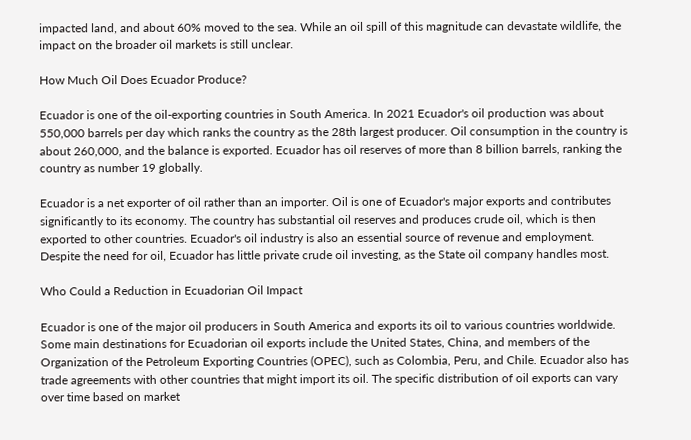impacted land, and about 60% moved to the sea. While an oil spill of this magnitude can devastate wildlife, the impact on the broader oil markets is still unclear.

How Much Oil Does Ecuador Produce?

Ecuador is one of the oil-exporting countries in South America. In 2021 Ecuador's oil production was about 550,000 barrels per day which ranks the country as the 28th largest producer. Oil consumption in the country is about 260,000, and the balance is exported. Ecuador has oil reserves of more than 8 billion barrels, ranking the country as number 19 globally.

Ecuador is a net exporter of oil rather than an importer. Oil is one of Ecuador's major exports and contributes significantly to its economy. The country has substantial oil reserves and produces crude oil, which is then exported to other countries. Ecuador's oil industry is also an essential source of revenue and employment. Despite the need for oil, Ecuador has little private crude oil investing, as the State oil company handles most.

Who Could a Reduction in Ecuadorian Oil Impact

Ecuador is one of the major oil producers in South America and exports its oil to various countries worldwide. Some main destinations for Ecuadorian oil exports include the United States, China, and members of the Organization of the Petroleum Exporting Countries (OPEC), such as Colombia, Peru, and Chile. Ecuador also has trade agreements with other countries that might import its oil. The specific distribution of oil exports can vary over time based on market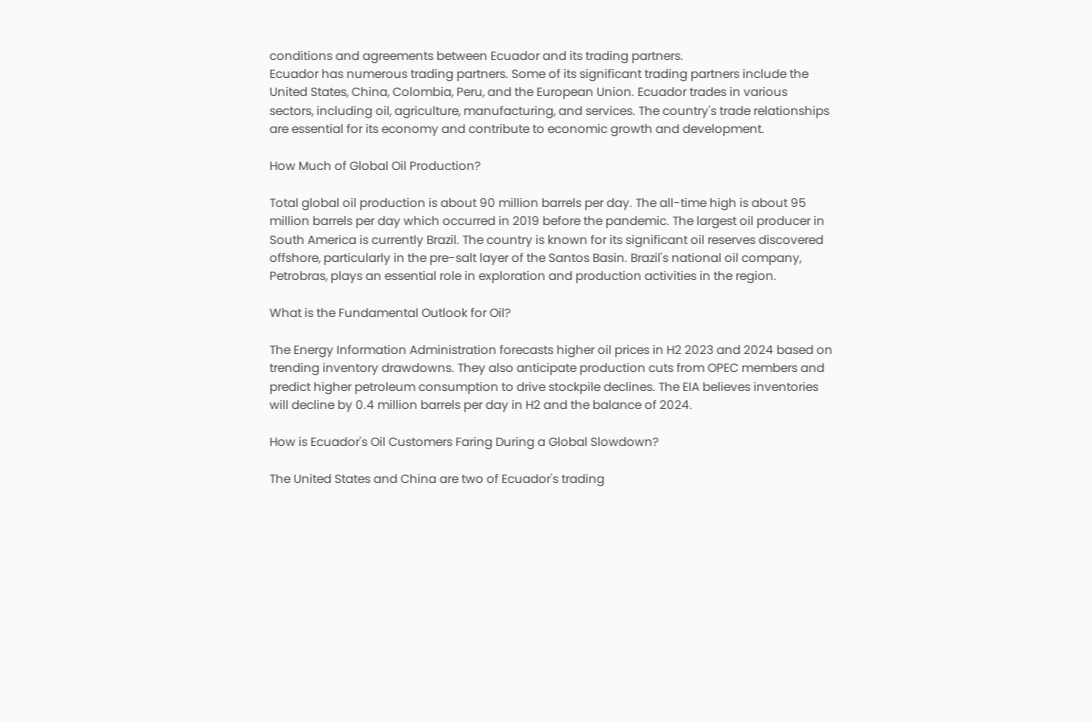conditions and agreements between Ecuador and its trading partners.
Ecuador has numerous trading partners. Some of its significant trading partners include the United States, China, Colombia, Peru, and the European Union. Ecuador trades in various sectors, including oil, agriculture, manufacturing, and services. The country's trade relationships are essential for its economy and contribute to economic growth and development.

How Much of Global Oil Production?

Total global oil production is about 90 million barrels per day. The all-time high is about 95 million barrels per day which occurred in 2019 before the pandemic. The largest oil producer in South America is currently Brazil. The country is known for its significant oil reserves discovered offshore, particularly in the pre-salt layer of the Santos Basin. Brazil's national oil company, Petrobras, plays an essential role in exploration and production activities in the region.

What is the Fundamental Outlook for Oil?

The Energy Information Administration forecasts higher oil prices in H2 2023 and 2024 based on trending inventory drawdowns. They also anticipate production cuts from OPEC members and predict higher petroleum consumption to drive stockpile declines. The EIA believes inventories will decline by 0.4 million barrels per day in H2 and the balance of 2024.

How is Ecuador's Oil Customers Faring During a Global Slowdown?

The United States and China are two of Ecuador's trading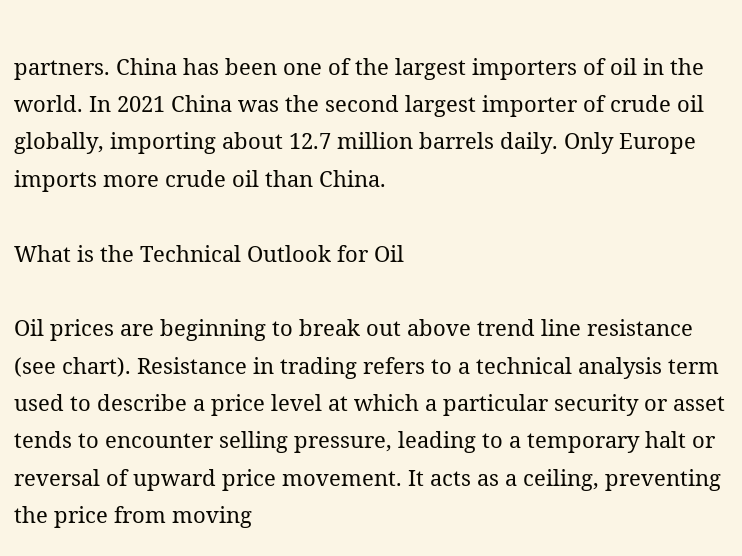partners. China has been one of the largest importers of oil in the world. In 2021 China was the second largest importer of crude oil globally, importing about 12.7 million barrels daily. Only Europe imports more crude oil than China.

What is the Technical Outlook for Oil

Oil prices are beginning to break out above trend line resistance (see chart). Resistance in trading refers to a technical analysis term used to describe a price level at which a particular security or asset tends to encounter selling pressure, leading to a temporary halt or reversal of upward price movement. It acts as a ceiling, preventing the price from moving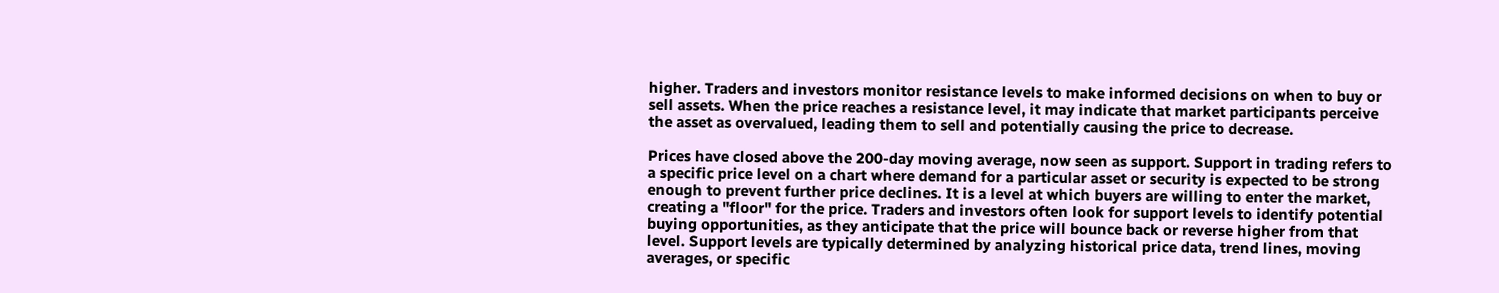higher. Traders and investors monitor resistance levels to make informed decisions on when to buy or sell assets. When the price reaches a resistance level, it may indicate that market participants perceive the asset as overvalued, leading them to sell and potentially causing the price to decrease.

Prices have closed above the 200-day moving average, now seen as support. Support in trading refers to a specific price level on a chart where demand for a particular asset or security is expected to be strong enough to prevent further price declines. It is a level at which buyers are willing to enter the market, creating a "floor" for the price. Traders and investors often look for support levels to identify potential buying opportunities, as they anticipate that the price will bounce back or reverse higher from that level. Support levels are typically determined by analyzing historical price data, trend lines, moving averages, or specific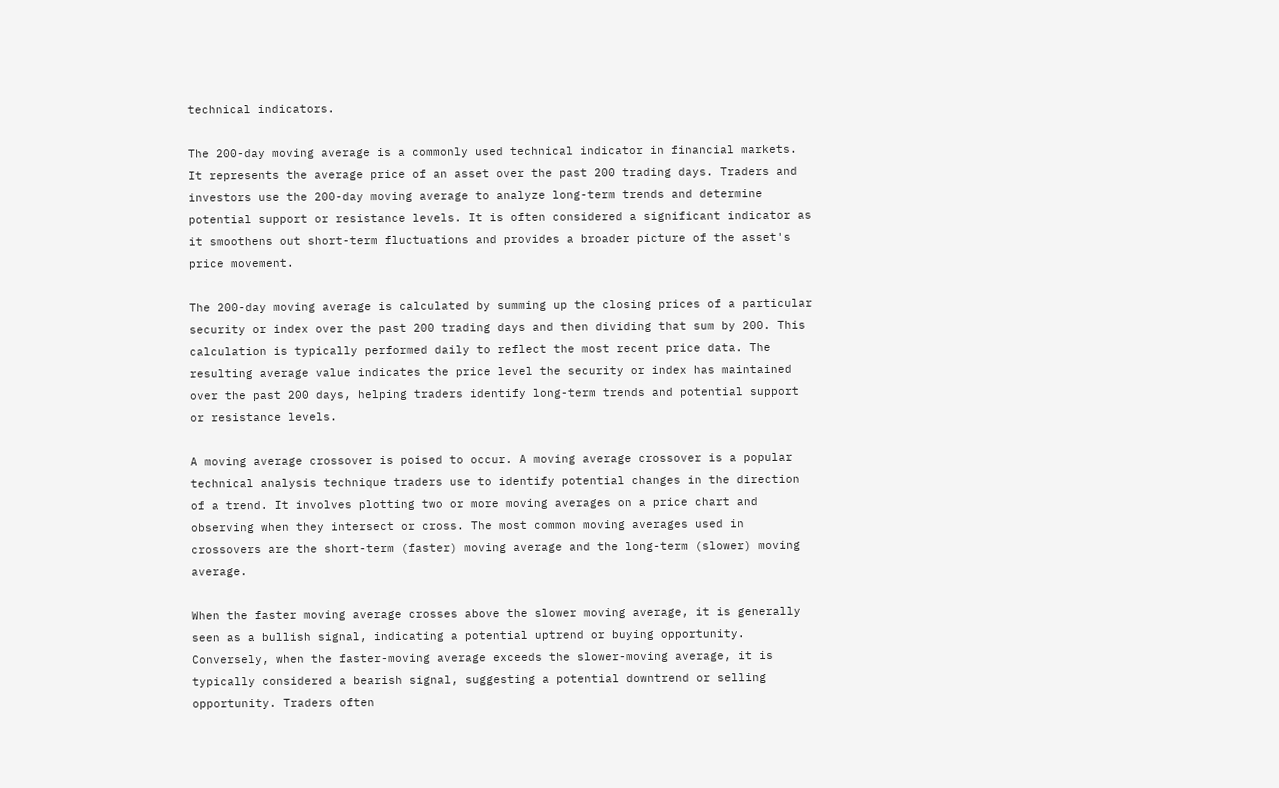technical indicators.

The 200-day moving average is a commonly used technical indicator in financial markets. It represents the average price of an asset over the past 200 trading days. Traders and investors use the 200-day moving average to analyze long-term trends and determine potential support or resistance levels. It is often considered a significant indicator as it smoothens out short-term fluctuations and provides a broader picture of the asset's price movement.

The 200-day moving average is calculated by summing up the closing prices of a particular security or index over the past 200 trading days and then dividing that sum by 200. This calculation is typically performed daily to reflect the most recent price data. The resulting average value indicates the price level the security or index has maintained over the past 200 days, helping traders identify long-term trends and potential support or resistance levels.

A moving average crossover is poised to occur. A moving average crossover is a popular technical analysis technique traders use to identify potential changes in the direction of a trend. It involves plotting two or more moving averages on a price chart and observing when they intersect or cross. The most common moving averages used in crossovers are the short-term (faster) moving average and the long-term (slower) moving average.

When the faster moving average crosses above the slower moving average, it is generally seen as a bullish signal, indicating a potential uptrend or buying opportunity. Conversely, when the faster-moving average exceeds the slower-moving average, it is typically considered a bearish signal, suggesting a potential downtrend or selling opportunity. Traders often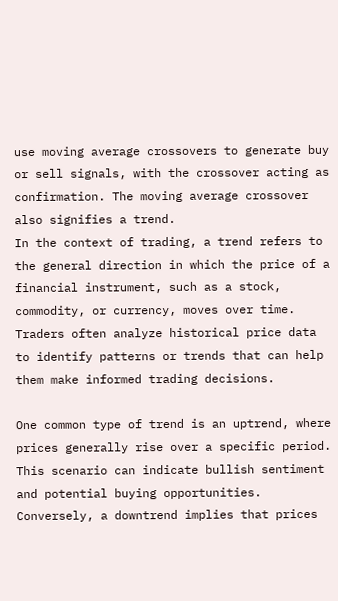use moving average crossovers to generate buy or sell signals, with the crossover acting as confirmation. The moving average crossover also signifies a trend.
In the context of trading, a trend refers to the general direction in which the price of a financial instrument, such as a stock, commodity, or currency, moves over time. Traders often analyze historical price data to identify patterns or trends that can help them make informed trading decisions.

One common type of trend is an uptrend, where prices generally rise over a specific period. This scenario can indicate bullish sentiment and potential buying opportunities. Conversely, a downtrend implies that prices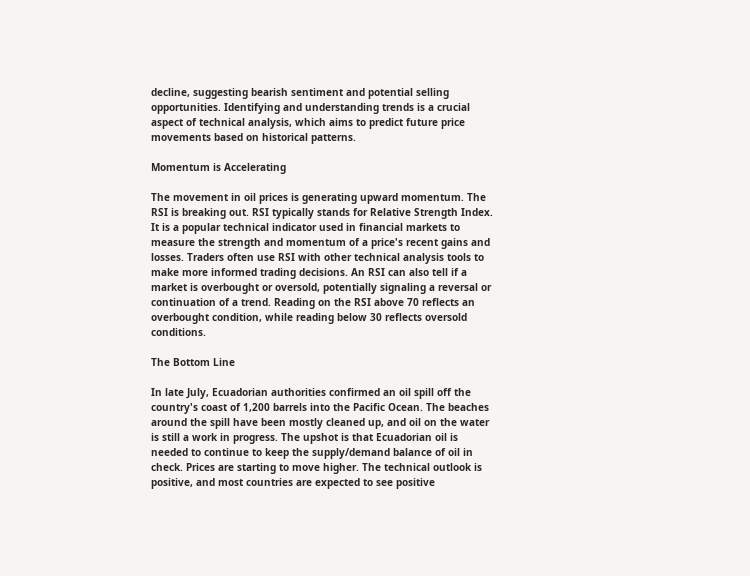decline, suggesting bearish sentiment and potential selling opportunities. Identifying and understanding trends is a crucial aspect of technical analysis, which aims to predict future price movements based on historical patterns.

Momentum is Accelerating

The movement in oil prices is generating upward momentum. The RSI is breaking out. RSI typically stands for Relative Strength Index. It is a popular technical indicator used in financial markets to measure the strength and momentum of a price's recent gains and losses. Traders often use RSI with other technical analysis tools to make more informed trading decisions. An RSI can also tell if a market is overbought or oversold, potentially signaling a reversal or continuation of a trend. Reading on the RSI above 70 reflects an overbought condition, while reading below 30 reflects oversold conditions.

The Bottom Line

In late July, Ecuadorian authorities confirmed an oil spill off the country's coast of 1,200 barrels into the Pacific Ocean. The beaches around the spill have been mostly cleaned up, and oil on the water is still a work in progress. The upshot is that Ecuadorian oil is needed to continue to keep the supply/demand balance of oil in check. Prices are starting to move higher. The technical outlook is positive, and most countries are expected to see positive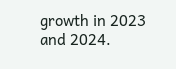growth in 2023 and 2024.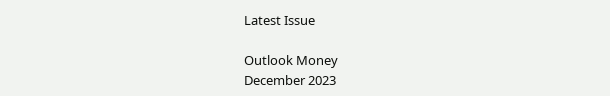Latest Issue

Outlook Money
December 2023